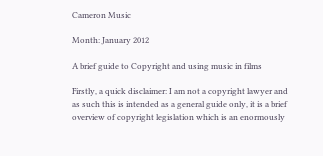Cameron Music

Month: January 2012

A brief guide to Copyright and using music in films

Firstly, a quick disclaimer: I am not a copyright lawyer and as such this is intended as a general guide only, it is a brief overview of copyright legislation which is an enormously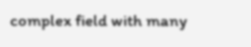complex field with many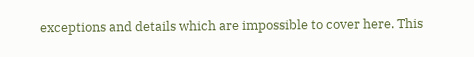exceptions and details which are impossible to cover here. This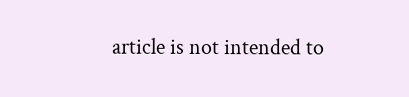article is not intended to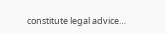constitute legal advice…